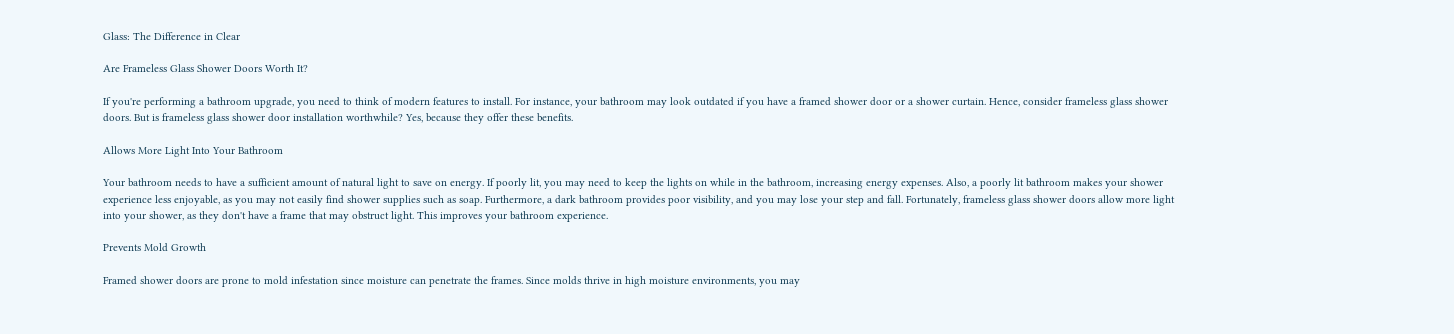Glass: The Difference in Clear

Are Frameless Glass Shower Doors Worth It?

If you're performing a bathroom upgrade, you need to think of modern features to install. For instance, your bathroom may look outdated if you have a framed shower door or a shower curtain. Hence, consider frameless glass shower doors. But is frameless glass shower door installation worthwhile? Yes, because they offer these benefits.

Allows More Light Into Your Bathroom

Your bathroom needs to have a sufficient amount of natural light to save on energy. If poorly lit, you may need to keep the lights on while in the bathroom, increasing energy expenses. Also, a poorly lit bathroom makes your shower experience less enjoyable, as you may not easily find shower supplies such as soap. Furthermore, a dark bathroom provides poor visibility, and you may lose your step and fall. Fortunately, frameless glass shower doors allow more light into your shower, as they don't have a frame that may obstruct light. This improves your bathroom experience.

Prevents Mold Growth

Framed shower doors are prone to mold infestation since moisture can penetrate the frames. Since molds thrive in high moisture environments, you may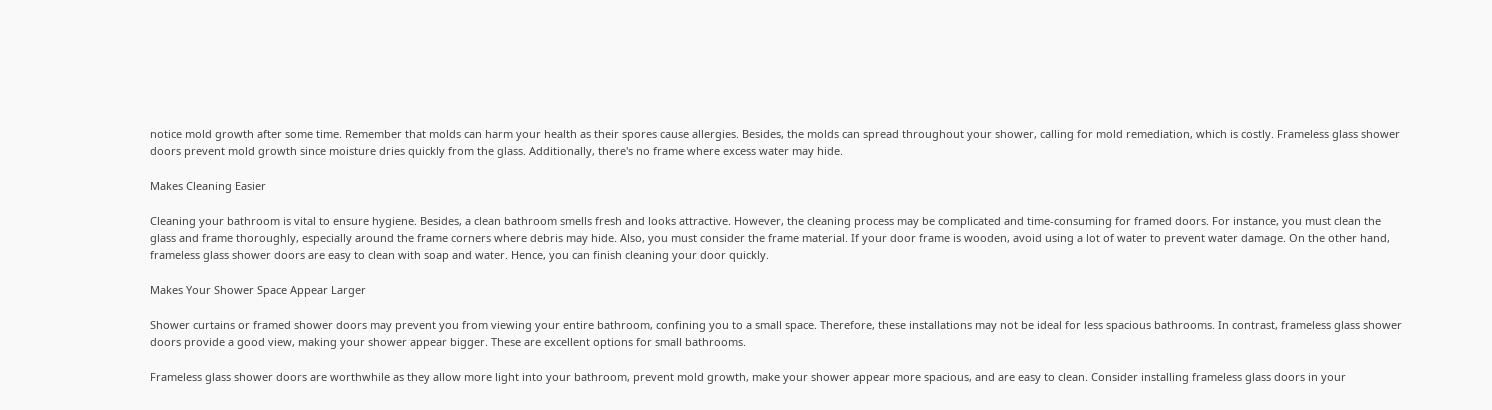notice mold growth after some time. Remember that molds can harm your health as their spores cause allergies. Besides, the molds can spread throughout your shower, calling for mold remediation, which is costly. Frameless glass shower doors prevent mold growth since moisture dries quickly from the glass. Additionally, there's no frame where excess water may hide.

Makes Cleaning Easier

Cleaning your bathroom is vital to ensure hygiene. Besides, a clean bathroom smells fresh and looks attractive. However, the cleaning process may be complicated and time-consuming for framed doors. For instance, you must clean the glass and frame thoroughly, especially around the frame corners where debris may hide. Also, you must consider the frame material. If your door frame is wooden, avoid using a lot of water to prevent water damage. On the other hand, frameless glass shower doors are easy to clean with soap and water. Hence, you can finish cleaning your door quickly.

Makes Your Shower Space Appear Larger

Shower curtains or framed shower doors may prevent you from viewing your entire bathroom, confining you to a small space. Therefore, these installations may not be ideal for less spacious bathrooms. In contrast, frameless glass shower doors provide a good view, making your shower appear bigger. These are excellent options for small bathrooms.

Frameless glass shower doors are worthwhile as they allow more light into your bathroom, prevent mold growth, make your shower appear more spacious, and are easy to clean. Consider installing frameless glass doors in your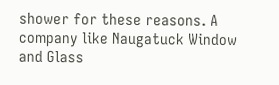shower for these reasons. A company like Naugatuck Window and Glass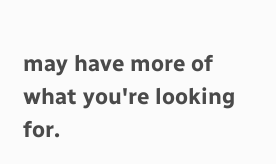may have more of what you're looking for.